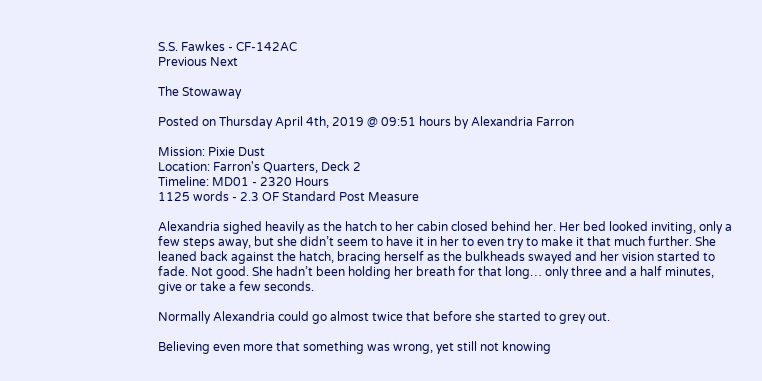S.S. Fawkes - CF-142AC
Previous Next

The Stowaway

Posted on Thursday April 4th, 2019 @ 09:51 hours by Alexandria Farron

Mission: Pixie Dust
Location: Farron's Quarters, Deck 2
Timeline: MD01 - 2320 Hours
1125 words - 2.3 OF Standard Post Measure

Alexandria sighed heavily as the hatch to her cabin closed behind her. Her bed looked inviting, only a few steps away, but she didn’t seem to have it in her to even try to make it that much further. She leaned back against the hatch, bracing herself as the bulkheads swayed and her vision started to fade. Not good. She hadn’t been holding her breath for that long… only three and a half minutes, give or take a few seconds.

Normally Alexandria could go almost twice that before she started to grey out.

Believing even more that something was wrong, yet still not knowing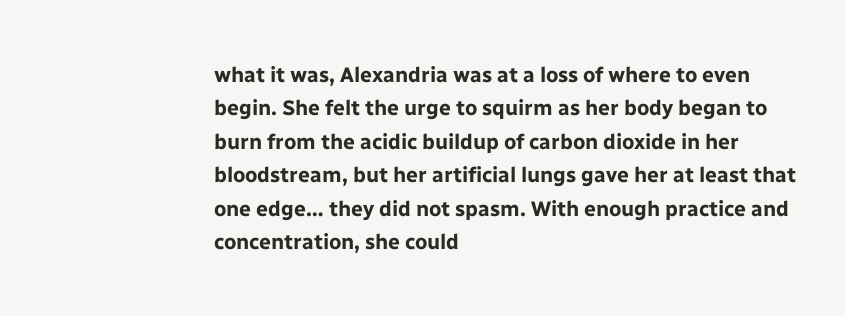what it was, Alexandria was at a loss of where to even begin. She felt the urge to squirm as her body began to burn from the acidic buildup of carbon dioxide in her bloodstream, but her artificial lungs gave her at least that one edge… they did not spasm. With enough practice and concentration, she could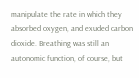manipulate the rate in which they absorbed oxygen, and exuded carbon dioxide. Breathing was still an autonomic function, of course, but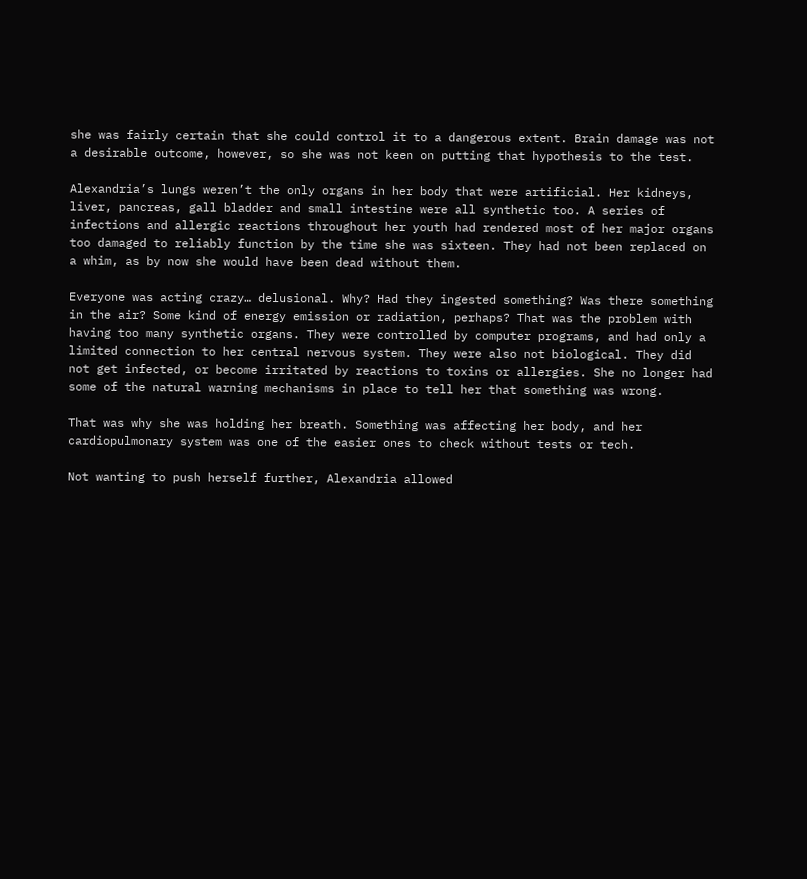she was fairly certain that she could control it to a dangerous extent. Brain damage was not a desirable outcome, however, so she was not keen on putting that hypothesis to the test.

Alexandria’s lungs weren’t the only organs in her body that were artificial. Her kidneys, liver, pancreas, gall bladder and small intestine were all synthetic too. A series of infections and allergic reactions throughout her youth had rendered most of her major organs too damaged to reliably function by the time she was sixteen. They had not been replaced on a whim, as by now she would have been dead without them.

Everyone was acting crazy… delusional. Why? Had they ingested something? Was there something in the air? Some kind of energy emission or radiation, perhaps? That was the problem with having too many synthetic organs. They were controlled by computer programs, and had only a limited connection to her central nervous system. They were also not biological. They did not get infected, or become irritated by reactions to toxins or allergies. She no longer had some of the natural warning mechanisms in place to tell her that something was wrong.

That was why she was holding her breath. Something was affecting her body, and her cardiopulmonary system was one of the easier ones to check without tests or tech.

Not wanting to push herself further, Alexandria allowed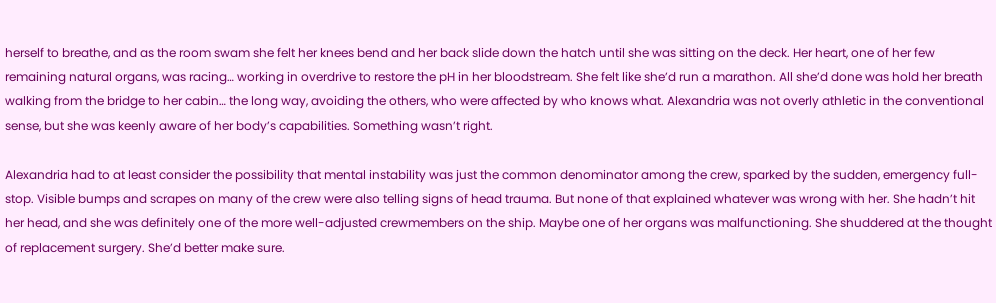herself to breathe, and as the room swam she felt her knees bend and her back slide down the hatch until she was sitting on the deck. Her heart, one of her few remaining natural organs, was racing… working in overdrive to restore the pH in her bloodstream. She felt like she’d run a marathon. All she’d done was hold her breath walking from the bridge to her cabin… the long way, avoiding the others, who were affected by who knows what. Alexandria was not overly athletic in the conventional sense, but she was keenly aware of her body’s capabilities. Something wasn’t right.

Alexandria had to at least consider the possibility that mental instability was just the common denominator among the crew, sparked by the sudden, emergency full-stop. Visible bumps and scrapes on many of the crew were also telling signs of head trauma. But none of that explained whatever was wrong with her. She hadn’t hit her head, and she was definitely one of the more well-adjusted crewmembers on the ship. Maybe one of her organs was malfunctioning. She shuddered at the thought of replacement surgery. She’d better make sure.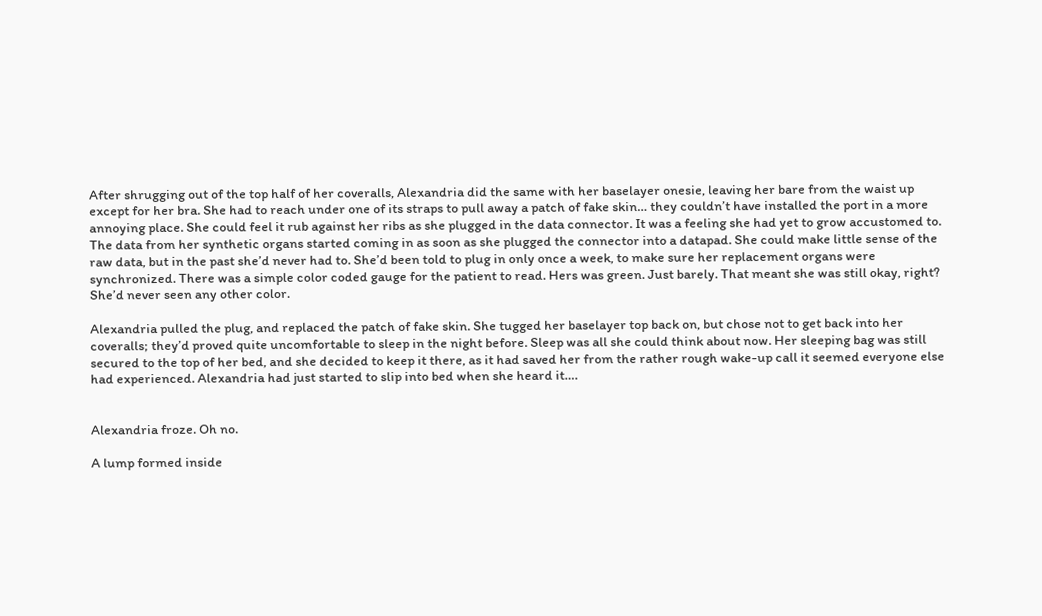After shrugging out of the top half of her coveralls, Alexandria did the same with her baselayer onesie, leaving her bare from the waist up except for her bra. She had to reach under one of its straps to pull away a patch of fake skin… they couldn’t have installed the port in a more annoying place. She could feel it rub against her ribs as she plugged in the data connector. It was a feeling she had yet to grow accustomed to. The data from her synthetic organs started coming in as soon as she plugged the connector into a datapad. She could make little sense of the raw data, but in the past she’d never had to. She’d been told to plug in only once a week, to make sure her replacement organs were synchronized. There was a simple color coded gauge for the patient to read. Hers was green. Just barely. That meant she was still okay, right? She’d never seen any other color.

Alexandria pulled the plug, and replaced the patch of fake skin. She tugged her baselayer top back on, but chose not to get back into her coveralls; they’d proved quite uncomfortable to sleep in the night before. Sleep was all she could think about now. Her sleeping bag was still secured to the top of her bed, and she decided to keep it there, as it had saved her from the rather rough wake-up call it seemed everyone else had experienced. Alexandria had just started to slip into bed when she heard it….


Alexandria froze. Oh no.

A lump formed inside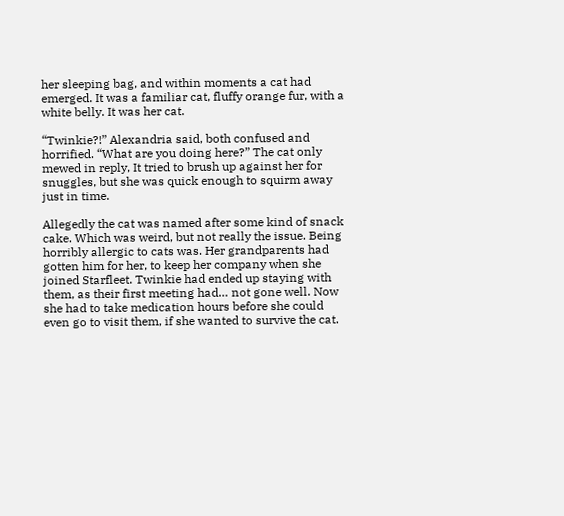her sleeping bag, and within moments a cat had emerged. It was a familiar cat, fluffy orange fur, with a white belly. It was her cat.

“Twinkie?!” Alexandria said, both confused and horrified. “What are you doing here?” The cat only mewed in reply, It tried to brush up against her for snuggles, but she was quick enough to squirm away just in time.

Allegedly the cat was named after some kind of snack cake. Which was weird, but not really the issue. Being horribly allergic to cats was. Her grandparents had gotten him for her, to keep her company when she joined Starfleet. Twinkie had ended up staying with them, as their first meeting had… not gone well. Now she had to take medication hours before she could even go to visit them, if she wanted to survive the cat.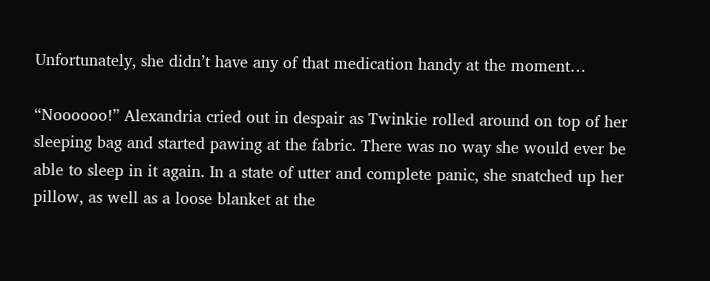Unfortunately, she didn’t have any of that medication handy at the moment…

“Noooooo!” Alexandria cried out in despair as Twinkie rolled around on top of her sleeping bag and started pawing at the fabric. There was no way she would ever be able to sleep in it again. In a state of utter and complete panic, she snatched up her pillow, as well as a loose blanket at the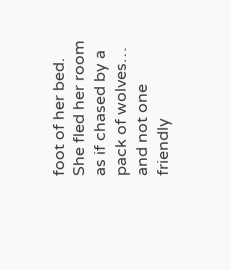foot of her bed. She fled her room as if chased by a pack of wolves… and not one friendly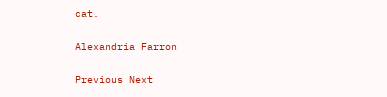cat.


Alexandria Farron


Previous Next